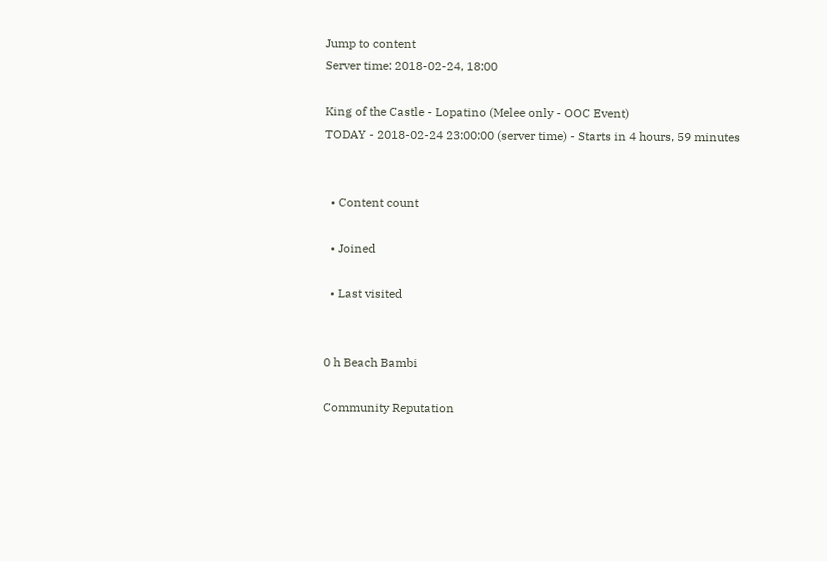Jump to content
Server time: 2018-02-24, 18:00

King of the Castle - Lopatino (Melee only - OOC Event)
TODAY - 2018-02-24 23:00:00 (server time) - Starts in 4 hours, 59 minutes


  • Content count

  • Joined

  • Last visited


0 h Beach Bambi

Community Reputation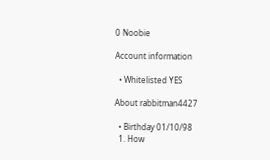0 Noobie

Account information

  • Whitelisted YES

About rabbitman4427

  • Birthday 01/10/98
  1. How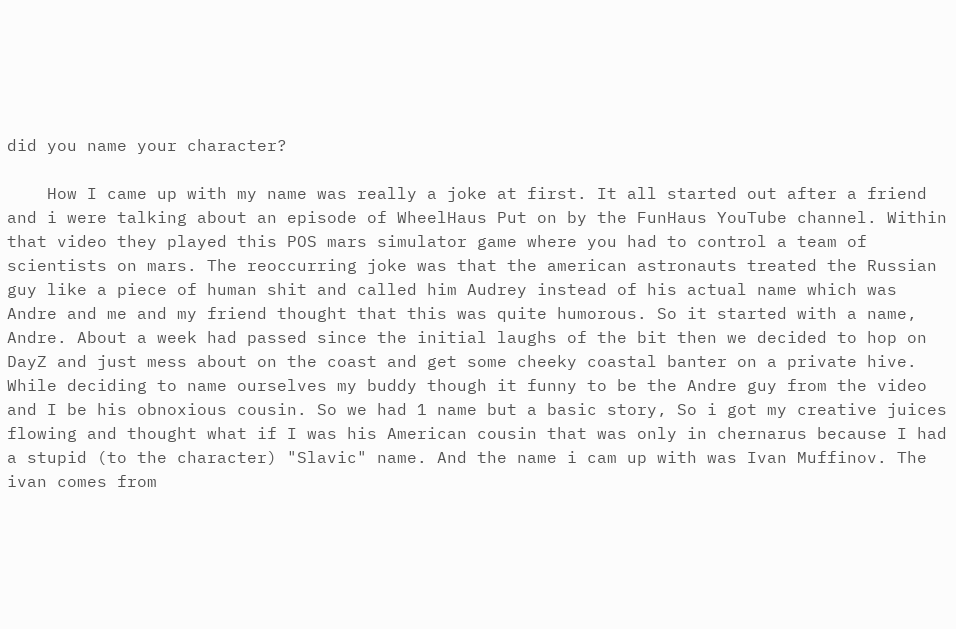did you name your character?

    How I came up with my name was really a joke at first. It all started out after a friend and i were talking about an episode of WheelHaus Put on by the FunHaus YouTube channel. Within that video they played this POS mars simulator game where you had to control a team of scientists on mars. The reoccurring joke was that the american astronauts treated the Russian guy like a piece of human shit and called him Audrey instead of his actual name which was Andre and me and my friend thought that this was quite humorous. So it started with a name, Andre. About a week had passed since the initial laughs of the bit then we decided to hop on DayZ and just mess about on the coast and get some cheeky coastal banter on a private hive. While deciding to name ourselves my buddy though it funny to be the Andre guy from the video and I be his obnoxious cousin. So we had 1 name but a basic story, So i got my creative juices flowing and thought what if I was his American cousin that was only in chernarus because I had a stupid (to the character) "Slavic" name. And the name i cam up with was Ivan Muffinov. The ivan comes from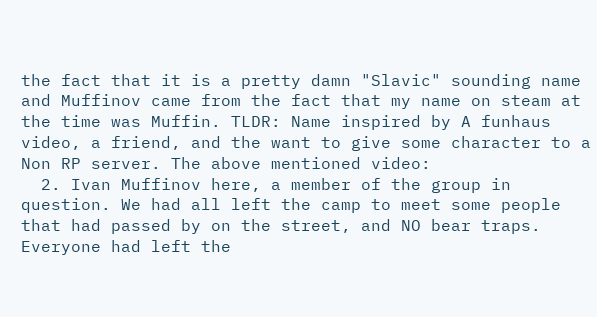the fact that it is a pretty damn "Slavic" sounding name and Muffinov came from the fact that my name on steam at the time was Muffin. TLDR: Name inspired by A funhaus video, a friend, and the want to give some character to a Non RP server. The above mentioned video:
  2. Ivan Muffinov here, a member of the group in question. We had all left the camp to meet some people that had passed by on the street, and NO bear traps. Everyone had left the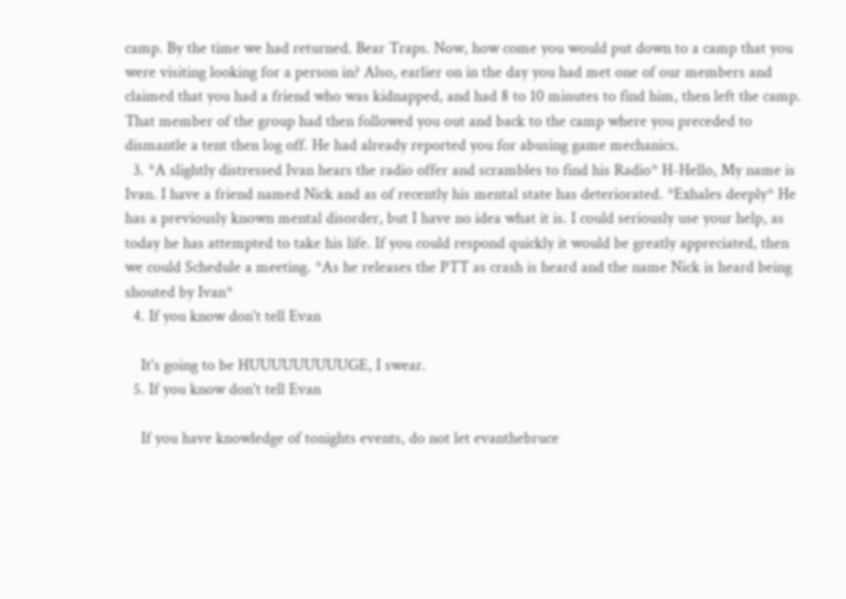camp. By the time we had returned. Bear Traps. Now, how come you would put down to a camp that you were visiting looking for a person in? Also, earlier on in the day you had met one of our members and claimed that you had a friend who was kidnapped, and had 8 to 10 minutes to find him, then left the camp. That member of the group had then followed you out and back to the camp where you preceded to dismantle a tent then log off. He had already reported you for abusing game mechanics.
  3. *A slightly distressed Ivan hears the radio offer and scrambles to find his Radio* H-Hello, My name is Ivan. I have a friend named Nick and as of recently his mental state has deteriorated. *Exhales deeply* He has a previously known mental disorder, but I have no idea what it is. I could seriously use your help, as today he has attempted to take his life. If you could respond quickly it would be greatly appreciated, then we could Schedule a meeting. *As he releases the PTT as crash is heard and the name Nick is heard being shouted by Ivan*
  4. If you know don't tell Evan

    It's going to be HUUUUUUUUUGE, I swear.
  5. If you know don't tell Evan

    If you have knowledge of tonights events, do not let evanthebruce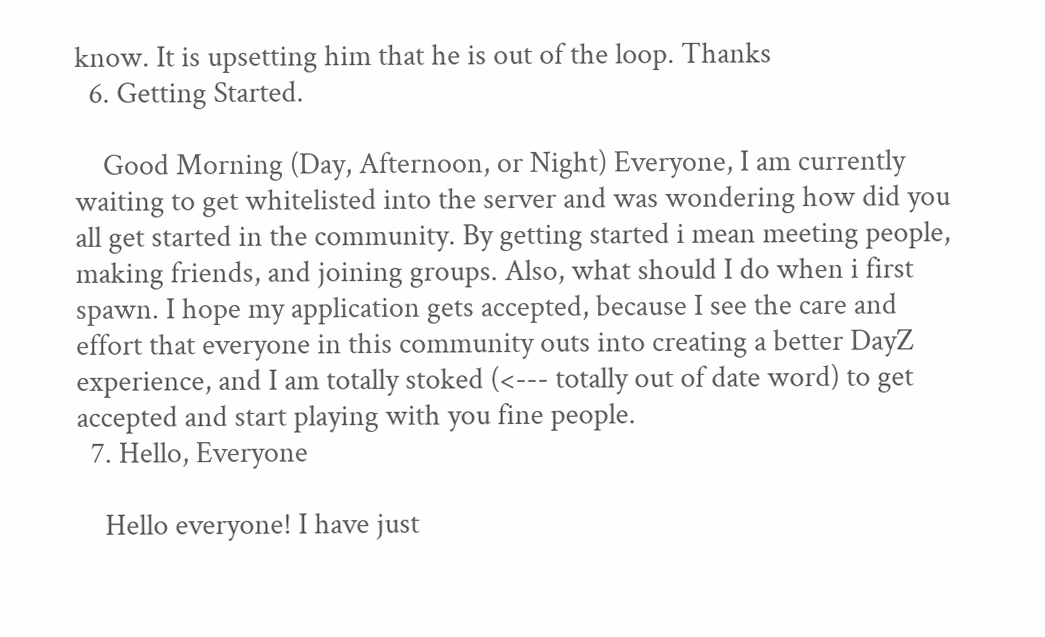know. It is upsetting him that he is out of the loop. Thanks
  6. Getting Started.

    Good Morning (Day, Afternoon, or Night) Everyone, I am currently waiting to get whitelisted into the server and was wondering how did you all get started in the community. By getting started i mean meeting people, making friends, and joining groups. Also, what should I do when i first spawn. I hope my application gets accepted, because I see the care and effort that everyone in this community outs into creating a better DayZ experience, and I am totally stoked (<--- totally out of date word) to get accepted and start playing with you fine people.
  7. Hello, Everyone

    Hello everyone! I have just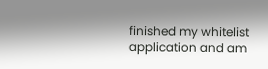finished my whitelist application and am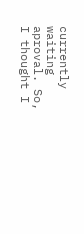currently waiting aproval. So, I thought I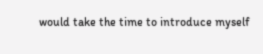would take the time to introduce myself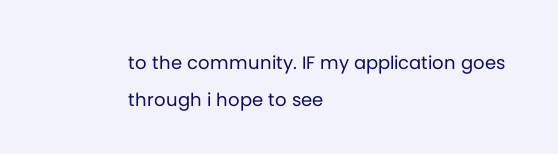to the community. IF my application goes through i hope to see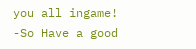you all ingame! -So Have a good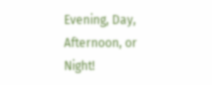Evening, Day, Afternoon, or Night!